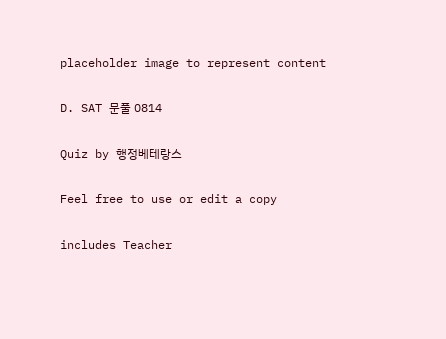placeholder image to represent content

D. SAT 문풀 0814

Quiz by 행정베테랑스

Feel free to use or edit a copy

includes Teacher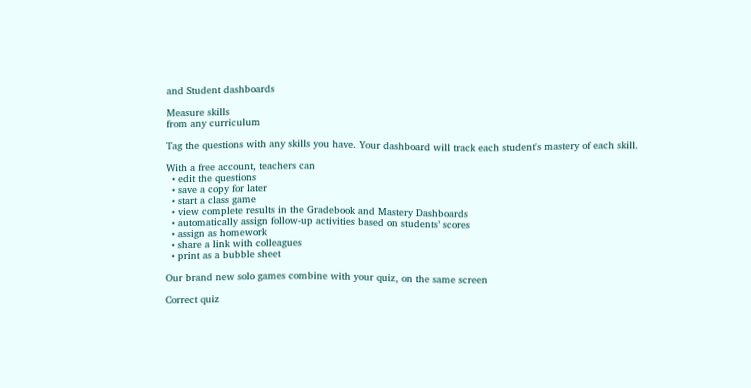and Student dashboards

Measure skills
from any curriculum

Tag the questions with any skills you have. Your dashboard will track each student's mastery of each skill.

With a free account, teachers can
  • edit the questions
  • save a copy for later
  • start a class game
  • view complete results in the Gradebook and Mastery Dashboards
  • automatically assign follow-up activities based on students’ scores
  • assign as homework
  • share a link with colleagues
  • print as a bubble sheet

Our brand new solo games combine with your quiz, on the same screen

Correct quiz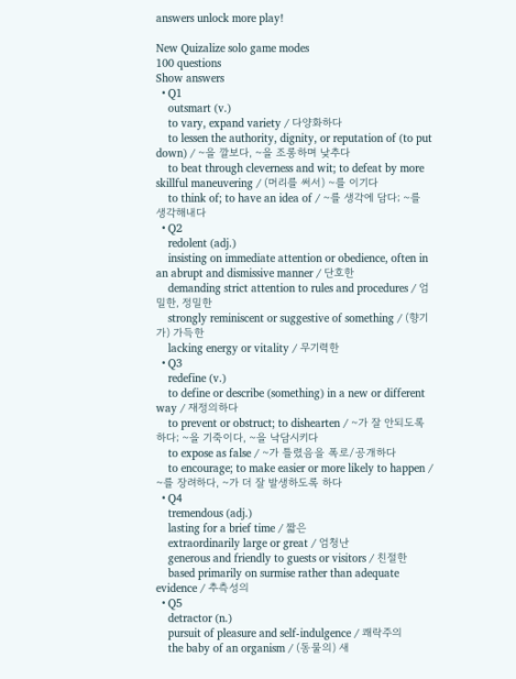answers unlock more play!

New Quizalize solo game modes
100 questions
Show answers
  • Q1
    outsmart (v.)
    to vary, expand variety / 다양화하다
    to lessen the authority, dignity, or reputation of (to put down) / ~을 깔보다, ~을 조롱하며 낮추다
    to beat through cleverness and wit; to defeat by more skillful maneuvering / (머리를 써서) ~를 이기다
    to think of; to have an idea of / ~를 생각에 담다; ~를 생각해내다
  • Q2
    redolent (adj.)
    insisting on immediate attention or obedience, often in an abrupt and dismissive manner / 단호한
    demanding strict attention to rules and procedures / 엄밀한, 정밀한
    strongly reminiscent or suggestive of something / (향기가) 가득한
    lacking energy or vitality / 무기력한
  • Q3
    redefine (v.)
    to define or describe (something) in a new or different way / 재정의하다
    to prevent or obstruct; to dishearten / ~가 잘 안되도록 하다; ~을 기죽이다, ~을 낙담시키다
    to expose as false / ~가 틀렸음을 폭로/공개하다
    to encourage; to make easier or more likely to happen / ~를 장려하다, ~가 더 잘 발생하도록 하다
  • Q4
    tremendous (adj.)
    lasting for a brief time / 짧은
    extraordinarily large or great / 엄청난
    generous and friendly to guests or visitors / 친절한
    based primarily on surmise rather than adequate evidence / 추측성의
  • Q5
    detractor (n.)
    pursuit of pleasure and self-indulgence / 쾌락주의
    the baby of an organism / (동물의) 새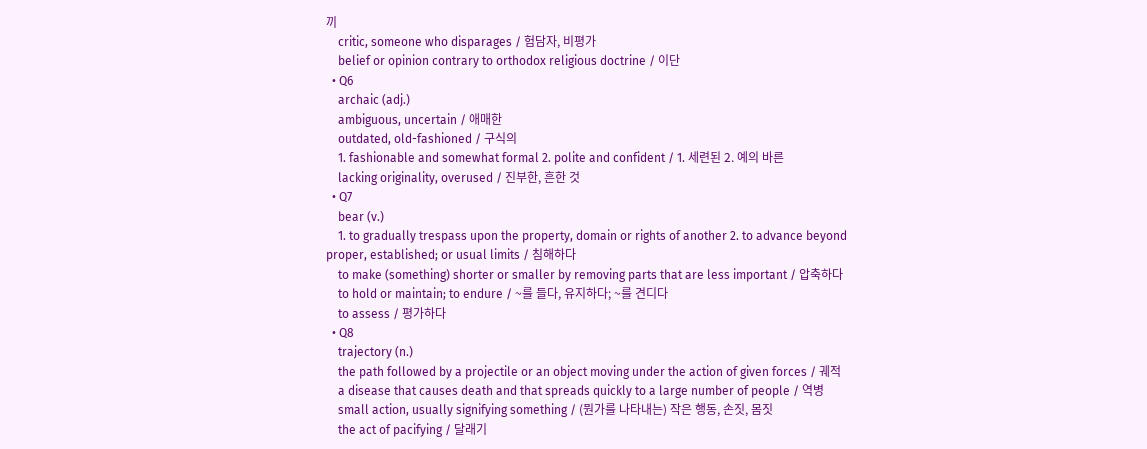끼
    critic, someone who disparages / 험담자, 비평가
    belief or opinion contrary to orthodox religious doctrine / 이단
  • Q6
    archaic (adj.)
    ambiguous, uncertain / 애매한
    outdated, old-fashioned / 구식의
    1. fashionable and somewhat formal 2. polite and confident / 1. 세련된 2. 예의 바른
    lacking originality, overused / 진부한, 흔한 것
  • Q7
    bear (v.)
    1. to gradually trespass upon the property, domain or rights of another 2. to advance beyond proper, established; or usual limits / 침해하다
    to make (something) shorter or smaller by removing parts that are less important / 압축하다
    to hold or maintain; to endure / ~를 들다, 유지하다; ~를 견디다
    to assess / 평가하다
  • Q8
    trajectory (n.)
    the path followed by a projectile or an object moving under the action of given forces / 궤적
    a disease that causes death and that spreads quickly to a large number of people / 역병
    small action, usually signifying something / (뭔가를 나타내는) 작은 행동, 손짓, 몸짓
    the act of pacifying / 달래기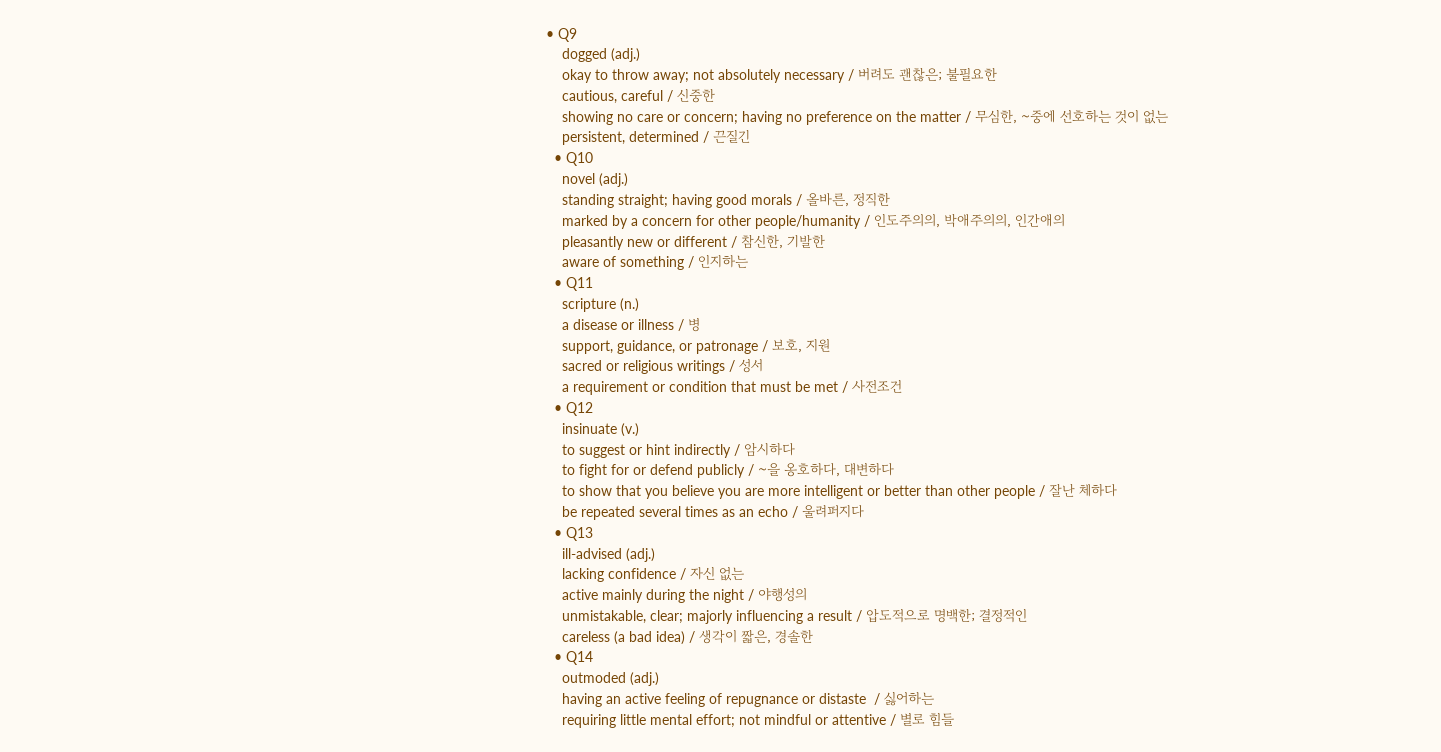• Q9
    dogged (adj.)
    okay to throw away; not absolutely necessary / 버려도 괜찮은; 불필요한
    cautious, careful / 신중한
    showing no care or concern; having no preference on the matter / 무심한, ~중에 선호하는 것이 없는
    persistent, determined / 끈질긴
  • Q10
    novel (adj.)
    standing straight; having good morals / 올바른, 정직한
    marked by a concern for other people/humanity / 인도주의의, 박애주의의, 인간애의
    pleasantly new or different / 참신한, 기발한
    aware of something / 인지하는
  • Q11
    scripture (n.)
    a disease or illness / 병
    support, guidance, or patronage / 보호, 지원
    sacred or religious writings / 성서
    a requirement or condition that must be met / 사전조건
  • Q12
    insinuate (v.)
    to suggest or hint indirectly / 암시하다
    to fight for or defend publicly / ~을 옹호하다, 대변하다
    to show that you believe you are more intelligent or better than other people / 잘난 체하다
    be repeated several times as an echo / 울려퍼지다
  • Q13
    ill-advised (adj.)
    lacking confidence / 자신 없는
    active mainly during the night / 야행성의
    unmistakable, clear; majorly influencing a result / 압도적으로 명백한; 결정적인
    careless (a bad idea) / 생각이 짧은, 경솔한
  • Q14
    outmoded (adj.)
    having an active feeling of repugnance or distaste  / 싫어하는
    requiring little mental effort; not mindful or attentive / 별로 힘들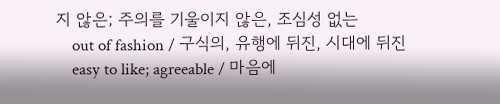지 않은; 주의를 기울이지 않은, 조심성 없는
    out of fashion / 구식의, 유행에 뒤진, 시대에 뒤진
    easy to like; agreeable / 마음에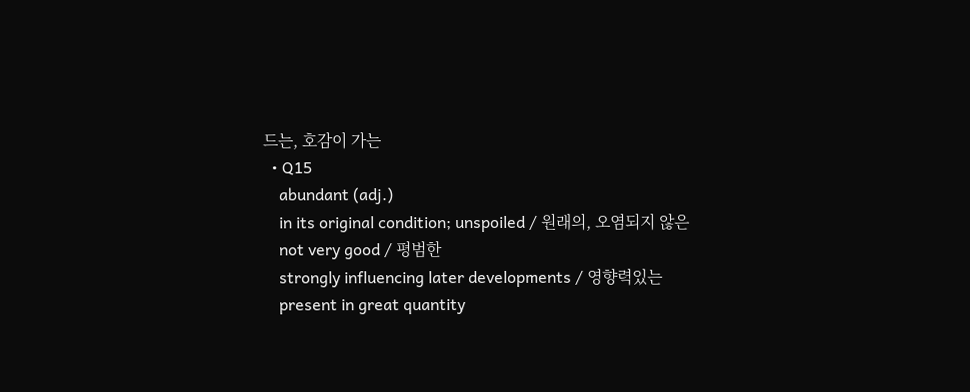드는, 호감이 가는
  • Q15
    abundant (adj.)
    in its original condition; unspoiled / 원래의, 오염되지 않은
    not very good / 평범한
    strongly influencing later developments / 영향력있는
    present in great quantity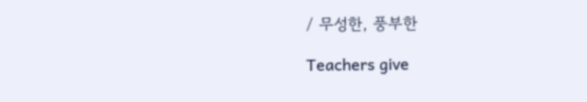/ 무성한, 풍부한

Teachers give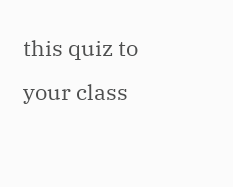this quiz to your class